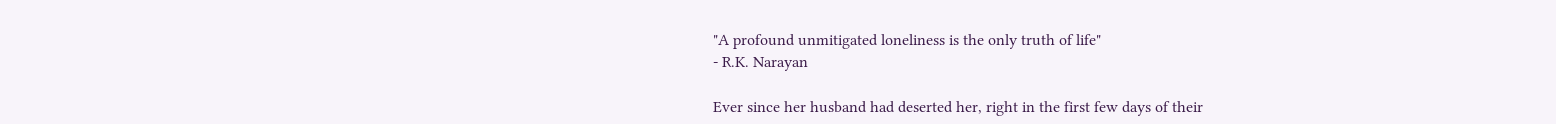"A profound unmitigated loneliness is the only truth of life"
- R.K. Narayan

Ever since her husband had deserted her, right in the first few days of their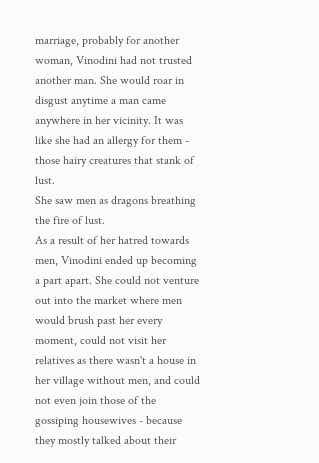marriage, probably for another woman, Vinodini had not trusted another man. She would roar in disgust anytime a man came anywhere in her vicinity. It was like she had an allergy for them - those hairy creatures that stank of lust.
She saw men as dragons breathing the fire of lust.
As a result of her hatred towards men, Vinodini ended up becoming a part apart. She could not venture out into the market where men would brush past her every moment, could not visit her relatives as there wasn't a house in her village without men, and could not even join those of the gossiping housewives - because they mostly talked about their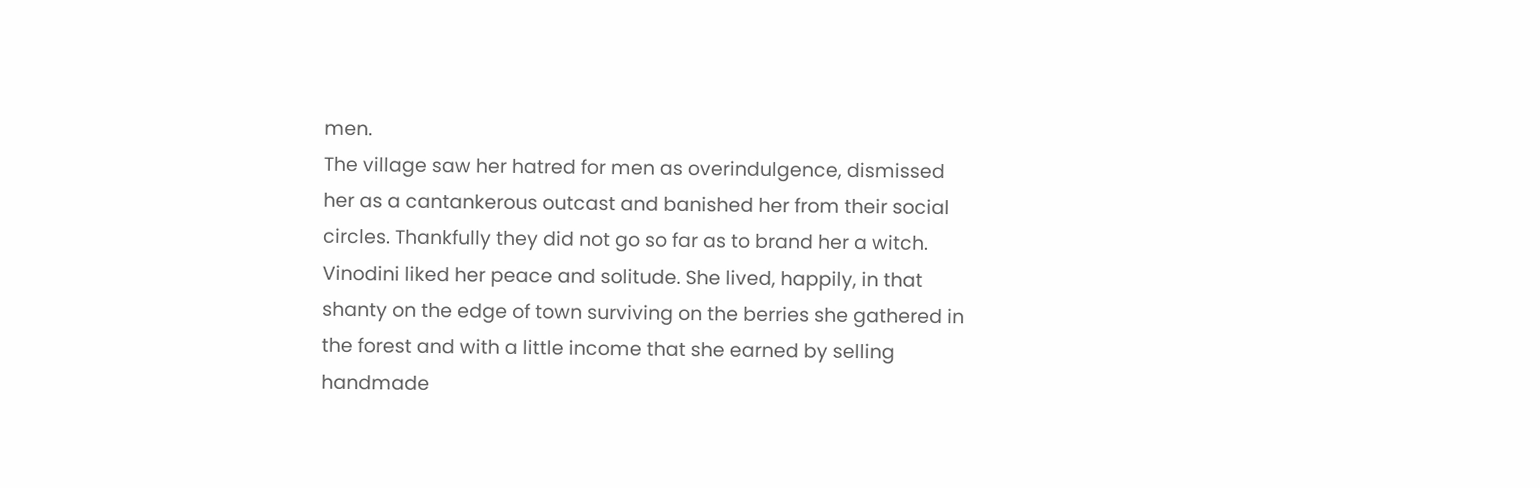men.
The village saw her hatred for men as overindulgence, dismissed her as a cantankerous outcast and banished her from their social circles. Thankfully they did not go so far as to brand her a witch.
Vinodini liked her peace and solitude. She lived, happily, in that shanty on the edge of town surviving on the berries she gathered in the forest and with a little income that she earned by selling handmade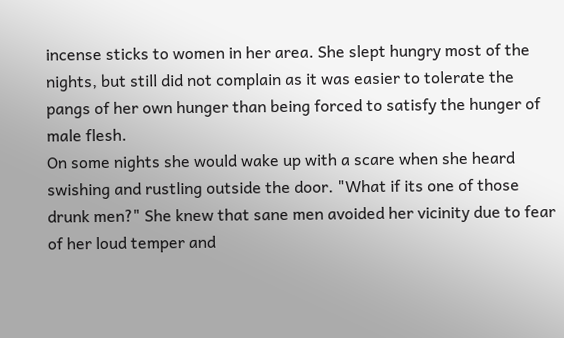incense sticks to women in her area. She slept hungry most of the nights, but still did not complain as it was easier to tolerate the pangs of her own hunger than being forced to satisfy the hunger of  male flesh.
On some nights she would wake up with a scare when she heard swishing and rustling outside the door. "What if its one of those drunk men?" She knew that sane men avoided her vicinity due to fear of her loud temper and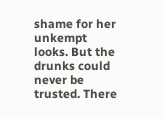shame for her unkempt looks. But the drunks could never be trusted. There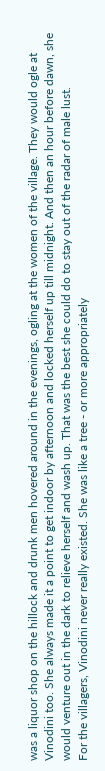was a liquor shop on the hillock and drunk men hovered around in the evenings, ogling at the women of the village. They would ogle at Vinodini too. She always made it a point to get indoor by afternoon and locked herself up till midnight. And then an hour before dawn, she would venture out in the dark to relieve herself and wash up. That was the best she could do to stay out of the radar of male lust.
For the villagers, Vinodini never really existed. She was like a tree - or more appropriately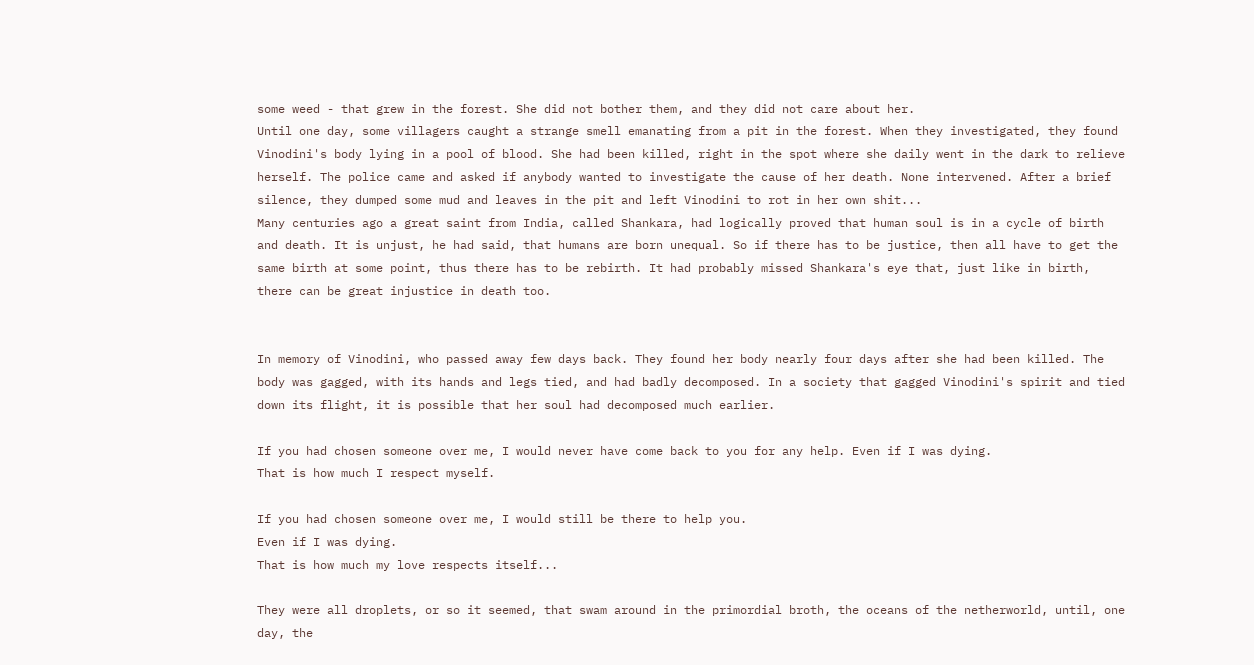some weed - that grew in the forest. She did not bother them, and they did not care about her.
Until one day, some villagers caught a strange smell emanating from a pit in the forest. When they investigated, they found Vinodini's body lying in a pool of blood. She had been killed, right in the spot where she daily went in the dark to relieve herself. The police came and asked if anybody wanted to investigate the cause of her death. None intervened. After a brief silence, they dumped some mud and leaves in the pit and left Vinodini to rot in her own shit...
Many centuries ago a great saint from India, called Shankara, had logically proved that human soul is in a cycle of birth and death. It is unjust, he had said, that humans are born unequal. So if there has to be justice, then all have to get the same birth at some point, thus there has to be rebirth. It had probably missed Shankara's eye that, just like in birth, there can be great injustice in death too.


In memory of Vinodini, who passed away few days back. They found her body nearly four days after she had been killed. The body was gagged, with its hands and legs tied, and had badly decomposed. In a society that gagged Vinodini's spirit and tied down its flight, it is possible that her soul had decomposed much earlier.

If you had chosen someone over me, I would never have come back to you for any help. Even if I was dying.
That is how much I respect myself.

If you had chosen someone over me, I would still be there to help you.
Even if I was dying.
That is how much my love respects itself...

They were all droplets, or so it seemed, that swam around in the primordial broth, the oceans of the netherworld, until, one day, the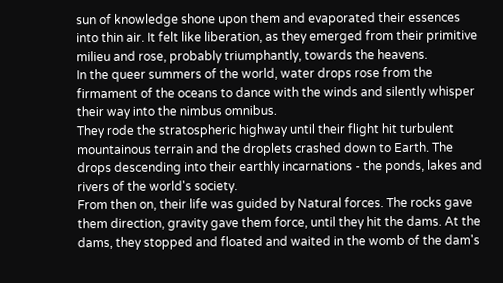sun of knowledge shone upon them and evaporated their essences into thin air. It felt like liberation, as they emerged from their primitive milieu and rose, probably triumphantly, towards the heavens.
In the queer summers of the world, water drops rose from the firmament of the oceans to dance with the winds and silently whisper their way into the nimbus omnibus.
They rode the stratospheric highway until their flight hit turbulent mountainous terrain and the droplets crashed down to Earth. The drops descending into their earthly incarnations - the ponds, lakes and rivers of the world's society.
From then on, their life was guided by Natural forces. The rocks gave them direction, gravity gave them force, until they hit the dams. At the dams, they stopped and floated and waited in the womb of the dam's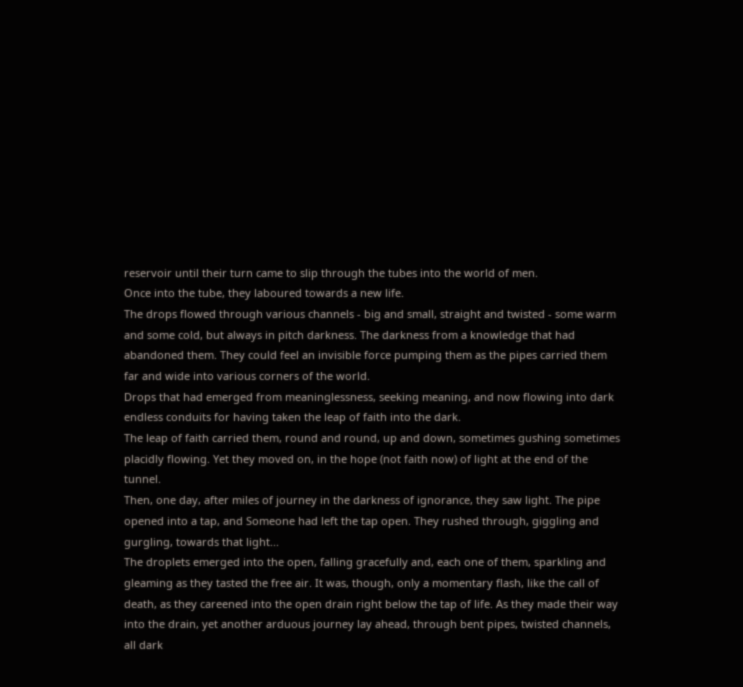reservoir until their turn came to slip through the tubes into the world of men.
Once into the tube, they laboured towards a new life.
The drops flowed through various channels - big and small, straight and twisted - some warm and some cold, but always in pitch darkness. The darkness from a knowledge that had abandoned them. They could feel an invisible force pumping them as the pipes carried them far and wide into various corners of the world.
Drops that had emerged from meaninglessness, seeking meaning, and now flowing into dark endless conduits for having taken the leap of faith into the dark.
The leap of faith carried them, round and round, up and down, sometimes gushing sometimes placidly flowing. Yet they moved on, in the hope (not faith now) of light at the end of the tunnel.
Then, one day, after miles of journey in the darkness of ignorance, they saw light. The pipe opened into a tap, and Someone had left the tap open. They rushed through, giggling and gurgling, towards that light...
The droplets emerged into the open, falling gracefully and, each one of them, sparkling and gleaming as they tasted the free air. It was, though, only a momentary flash, like the call of death, as they careened into the open drain right below the tap of life. As they made their way into the drain, yet another arduous journey lay ahead, through bent pipes, twisted channels, all dark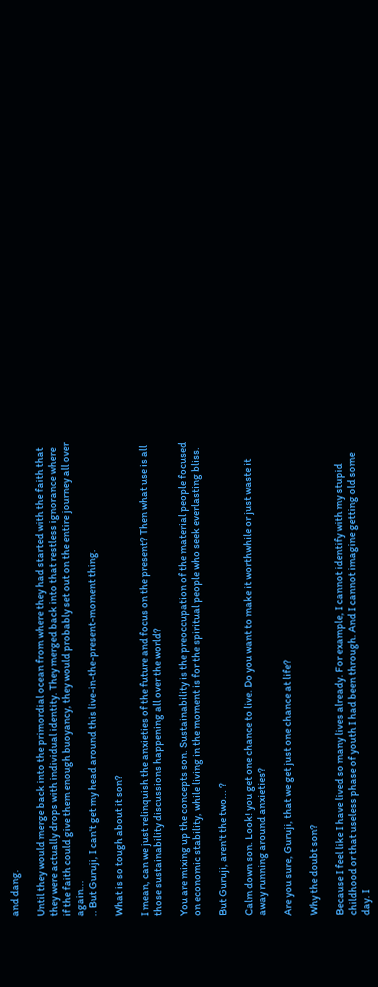and dang.

Until they would merge back into the primordial ocean from where they had started with the faith that they were actually drops with individual identity. They merged back into that restless ignorance where if the faith could give them enough buoyancy, they would probably set out on the entire journey all over again...
.. But Guruji, I can't get my head around this live-in-the-present-moment thing.

What is so tough about it son?

I mean, can we just relinquish the anxieties of the future and focus on the present? Then what use is all those sustainability discussions happening all over the world?

You are mixing up the concepts son. Sustainability is the preoccupation of the material people focused on economic stability, while living in the moment is for the spiritual people who seek everlasting bliss.

But Guruji, aren't the two... ?

Calm down son. Look! you get one chance to live. Do you want to make it worthwhile or just waste it away running around anxieties?

Are you sure, Guruji, that we get just one chance at life?

Why the doubt son?

Because I feel like I have lived so many lives already. For example, I cannot identify with my stupid childhood or that useless phase of youth I had been through. And I cannot imagine getting old some day. I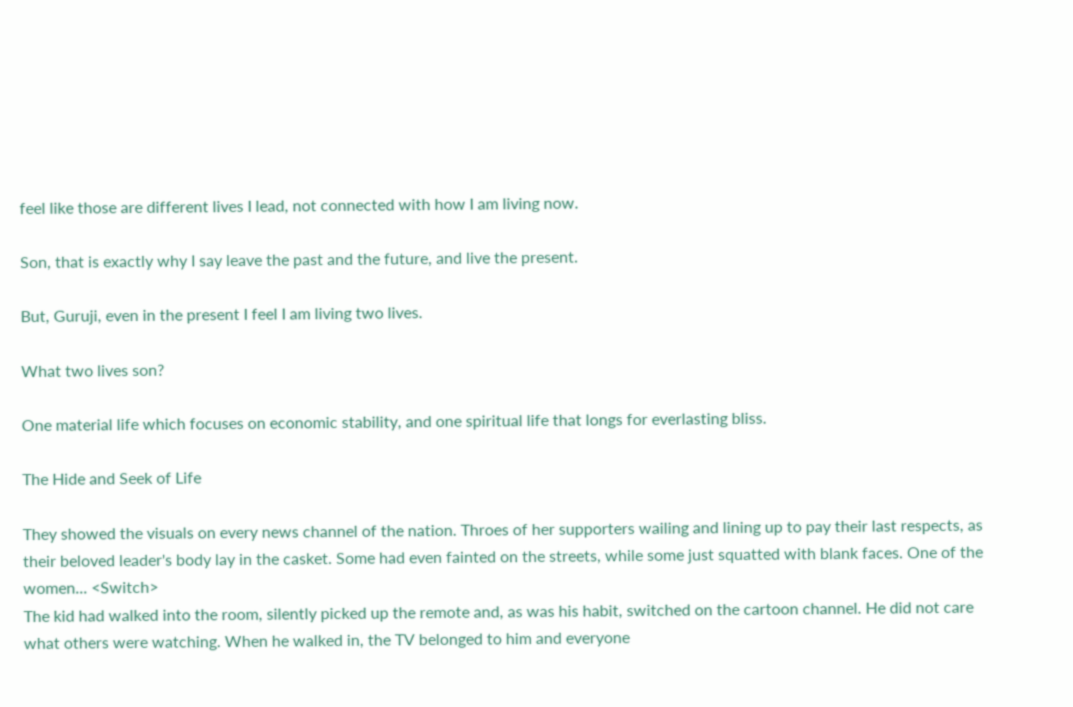feel like those are different lives I lead, not connected with how I am living now.

Son, that is exactly why I say leave the past and the future, and live the present.

But, Guruji, even in the present I feel I am living two lives.

What two lives son?

One material life which focuses on economic stability, and one spiritual life that longs for everlasting bliss.

The Hide and Seek of Life

They showed the visuals on every news channel of the nation. Throes of her supporters wailing and lining up to pay their last respects, as their beloved leader's body lay in the casket. Some had even fainted on the streets, while some just squatted with blank faces. One of the women... <Switch>
The kid had walked into the room, silently picked up the remote and, as was his habit, switched on the cartoon channel. He did not care what others were watching. When he walked in, the TV belonged to him and everyone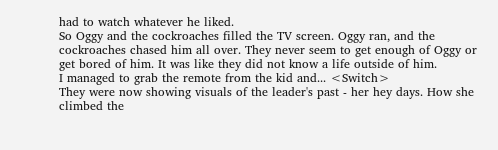had to watch whatever he liked.
So Oggy and the cockroaches filled the TV screen. Oggy ran, and the cockroaches chased him all over. They never seem to get enough of Oggy or get bored of him. It was like they did not know a life outside of him.
I managed to grab the remote from the kid and... <Switch>
They were now showing visuals of the leader's past - her hey days. How she climbed the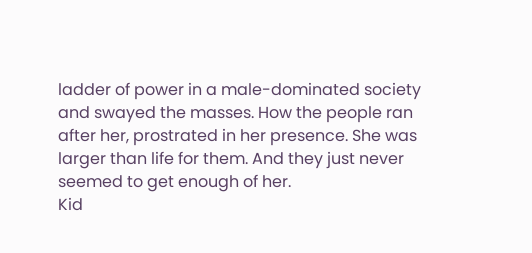ladder of power in a male-dominated society and swayed the masses. How the people ran after her, prostrated in her presence. She was larger than life for them. And they just never seemed to get enough of her.
Kid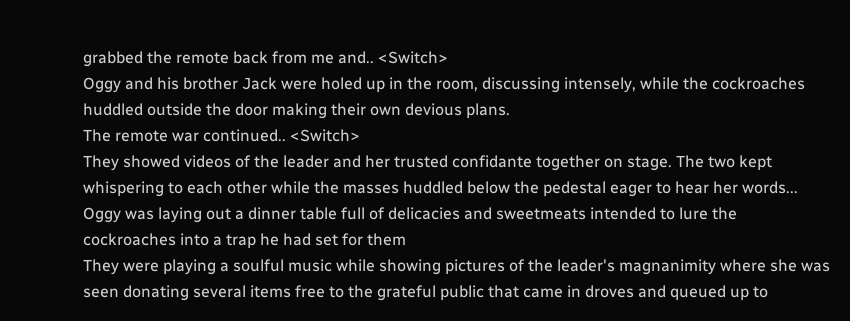grabbed the remote back from me and.. <Switch>
Oggy and his brother Jack were holed up in the room, discussing intensely, while the cockroaches huddled outside the door making their own devious plans.
The remote war continued.. <Switch>
They showed videos of the leader and her trusted confidante together on stage. The two kept whispering to each other while the masses huddled below the pedestal eager to hear her words...
Oggy was laying out a dinner table full of delicacies and sweetmeats intended to lure the cockroaches into a trap he had set for them
They were playing a soulful music while showing pictures of the leader's magnanimity where she was seen donating several items free to the grateful public that came in droves and queued up to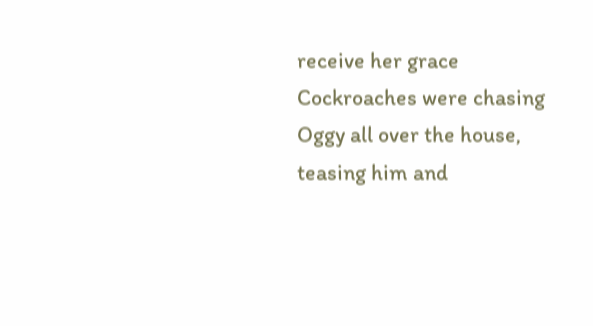receive her grace
Cockroaches were chasing Oggy all over the house, teasing him and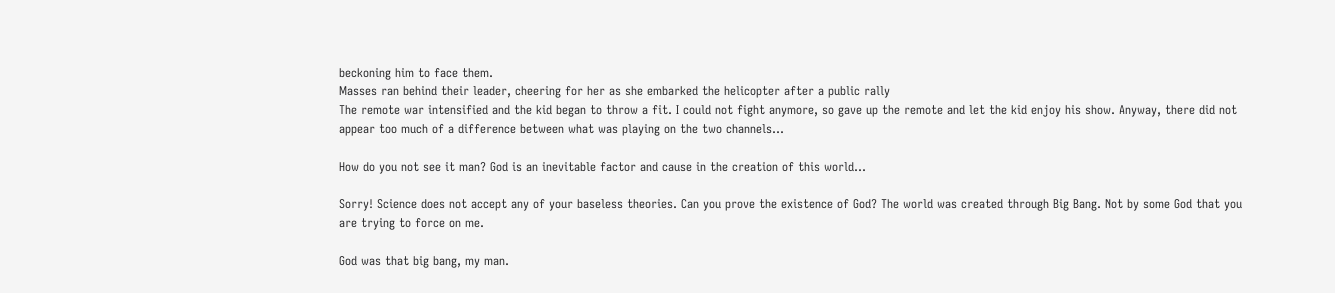beckoning him to face them.
Masses ran behind their leader, cheering for her as she embarked the helicopter after a public rally
The remote war intensified and the kid began to throw a fit. I could not fight anymore, so gave up the remote and let the kid enjoy his show. Anyway, there did not appear too much of a difference between what was playing on the two channels...

How do you not see it man? God is an inevitable factor and cause in the creation of this world...

Sorry! Science does not accept any of your baseless theories. Can you prove the existence of God? The world was created through Big Bang. Not by some God that you are trying to force on me.

God was that big bang, my man.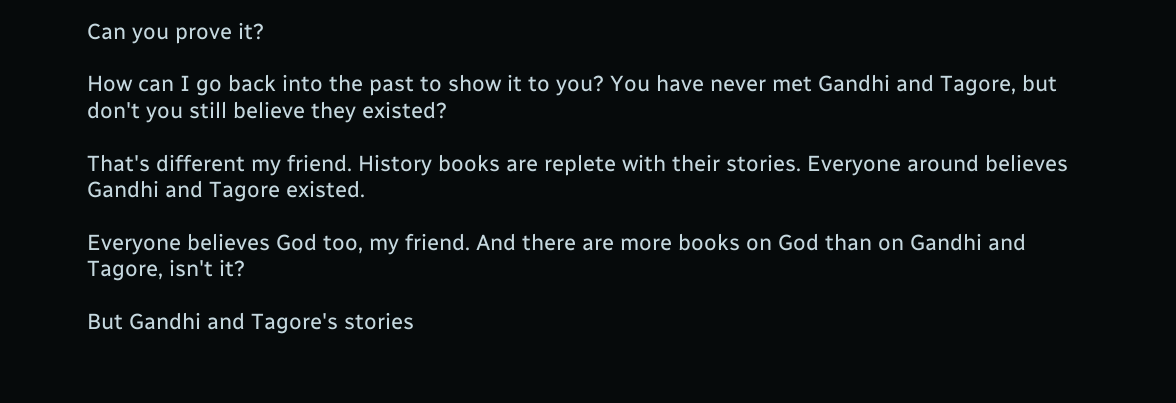Can you prove it?

How can I go back into the past to show it to you? You have never met Gandhi and Tagore, but don't you still believe they existed?

That's different my friend. History books are replete with their stories. Everyone around believes Gandhi and Tagore existed.

Everyone believes God too, my friend. And there are more books on God than on Gandhi and Tagore, isn't it?

But Gandhi and Tagore's stories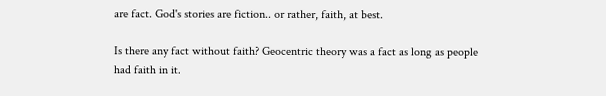are fact. God's stories are fiction.. or rather, faith, at best.

Is there any fact without faith? Geocentric theory was a fact as long as people had faith in it.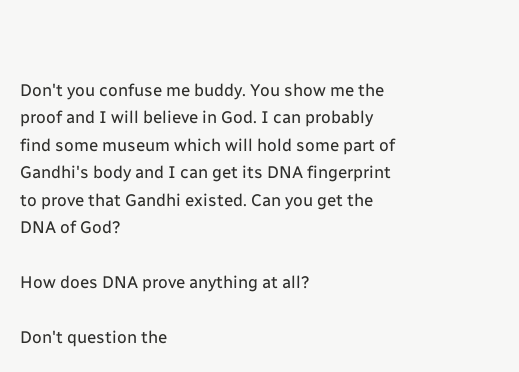Don't you confuse me buddy. You show me the proof and I will believe in God. I can probably find some museum which will hold some part of Gandhi's body and I can get its DNA fingerprint to prove that Gandhi existed. Can you get the DNA of God?

How does DNA prove anything at all?

Don't question the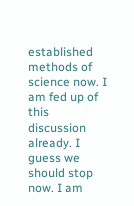established methods of science now. I am fed up of this discussion already. I guess we should stop now. I am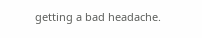getting a bad headache.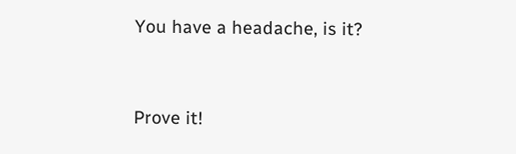You have a headache, is it?


Prove it!